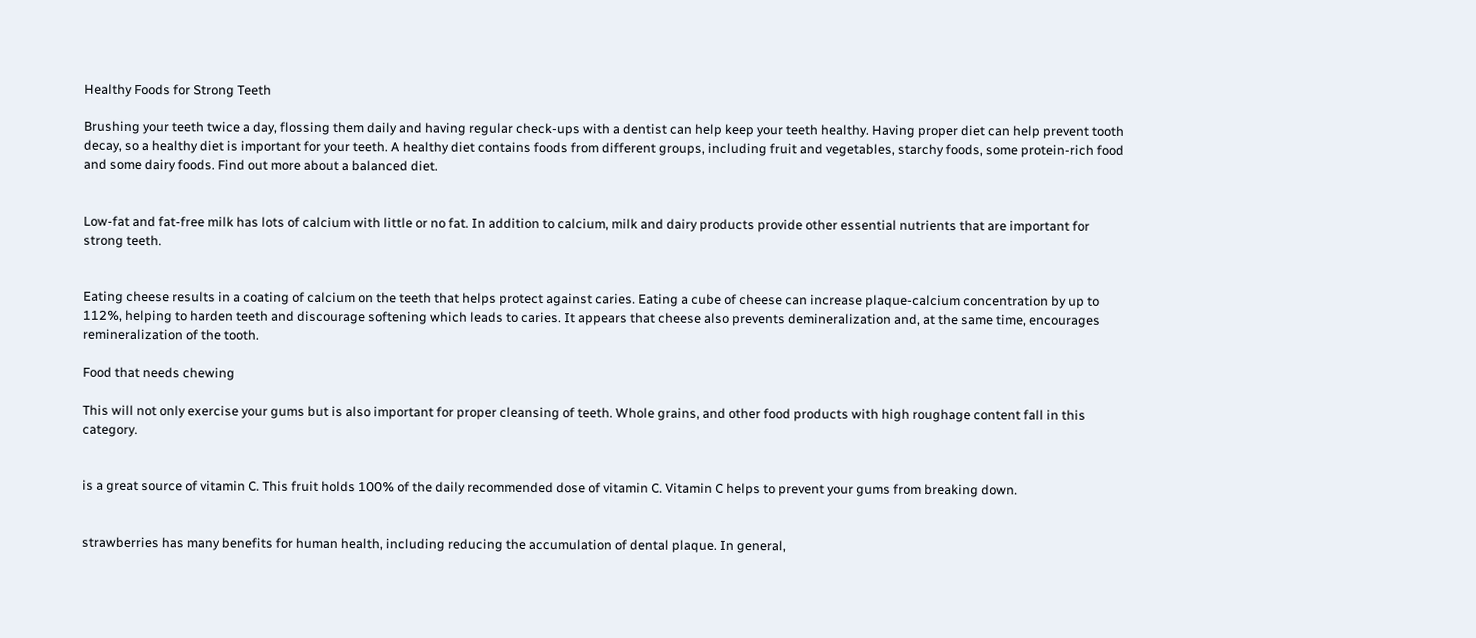Healthy Foods for Strong Teeth

Brushing your teeth twice a day, flossing them daily and having regular check-ups with a dentist can help keep your teeth healthy. Having proper diet can help prevent tooth decay, so a healthy diet is important for your teeth. A healthy diet contains foods from different groups, including fruit and vegetables, starchy foods, some protein-rich food and some dairy foods. Find out more about a balanced diet.


Low-fat and fat-free milk has lots of calcium with little or no fat. In addition to calcium, milk and dairy products provide other essential nutrients that are important for strong teeth.


Eating cheese results in a coating of calcium on the teeth that helps protect against caries. Eating a cube of cheese can increase plaque-calcium concentration by up to 112%, helping to harden teeth and discourage softening which leads to caries. It appears that cheese also prevents demineralization and, at the same time, encourages remineralization of the tooth.

Food that needs chewing

This will not only exercise your gums but is also important for proper cleansing of teeth. Whole grains, and other food products with high roughage content fall in this category.


is a great source of vitamin C. This fruit holds 100% of the daily recommended dose of vitamin C. Vitamin C helps to prevent your gums from breaking down.


strawberries has many benefits for human health, including reducing the accumulation of dental plaque. In general,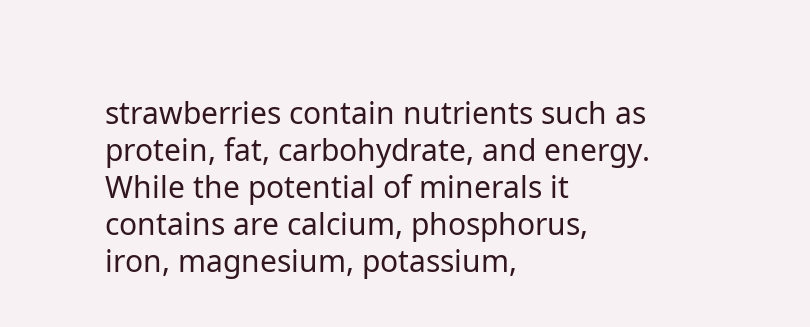strawberries contain nutrients such as protein, fat, carbohydrate, and energy. While the potential of minerals it contains are calcium, phosphorus, iron, magnesium, potassium,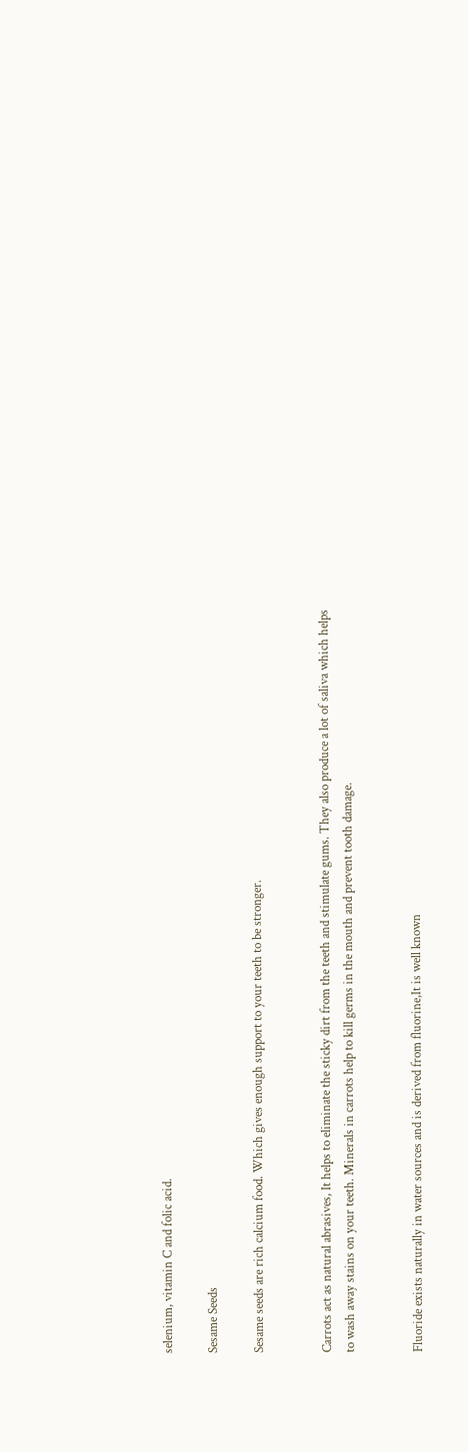selenium, vitamin C and folic acid.

Sesame Seeds

Sesame seeds are rich calcium food. Which gives enough support to your teeth to be stronger.


Carrots act as natural abrasives, It helps to eliminate the sticky dirt from the teeth and stimulate gums. They also produce a lot of saliva which helps to wash away stains on your teeth. Minerals in carrots help to kill germs in the mouth and prevent tooth damage.


Fluoride exists naturally in water sources and is derived from fluorine,It is well known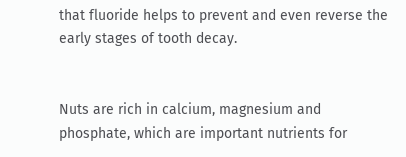that fluoride helps to prevent and even reverse the early stages of tooth decay.


Nuts are rich in calcium, magnesium and phosphate, which are important nutrients for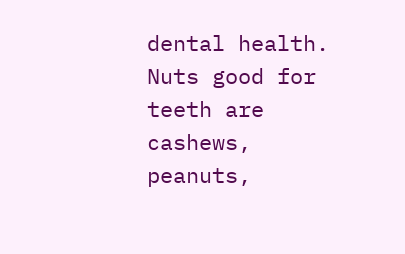dental health. Nuts good for teeth are cashews, peanuts,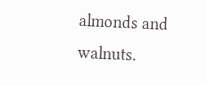almonds and walnuts.